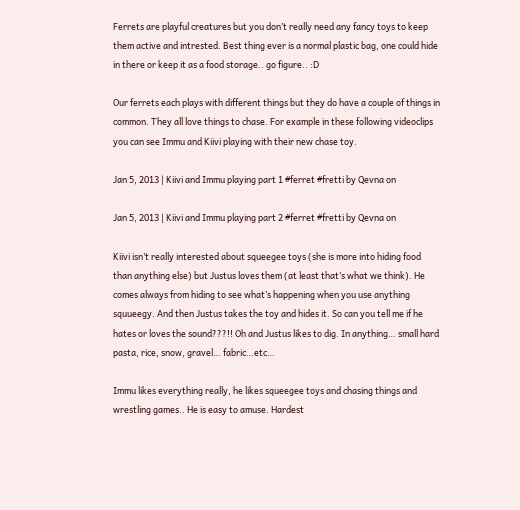Ferrets are playful creatures but you don’t really need any fancy toys to keep them active and intrested. Best thing ever is a normal plastic bag, one could hide in there or keep it as a food storage.. go figure.. :D

Our ferrets each plays with different things but they do have a couple of things in common. They all love things to chase. For example in these following videoclips you can see Immu and Kiivi playing with their new chase toy.

Jan 5, 2013 | Kiivi and Immu playing part 1 #ferret #fretti by Qevna on

Jan 5, 2013 | Kiivi and Immu playing part 2 #ferret #fretti by Qevna on

Kiivi isn’t really interested about squeegee toys (she is more into hiding food than anything else) but Justus loves them (at least that’s what we think). He comes always from hiding to see what’s happening when you use anything squueegy. And then Justus takes the toy and hides it. So can you tell me if he hates or loves the sound???!! Oh and Justus likes to dig. In anything… small hard pasta, rice, snow, gravel… fabric…etc…

Immu likes everything really, he likes squeegee toys and chasing things and wrestling games.. He is easy to amuse. Hardest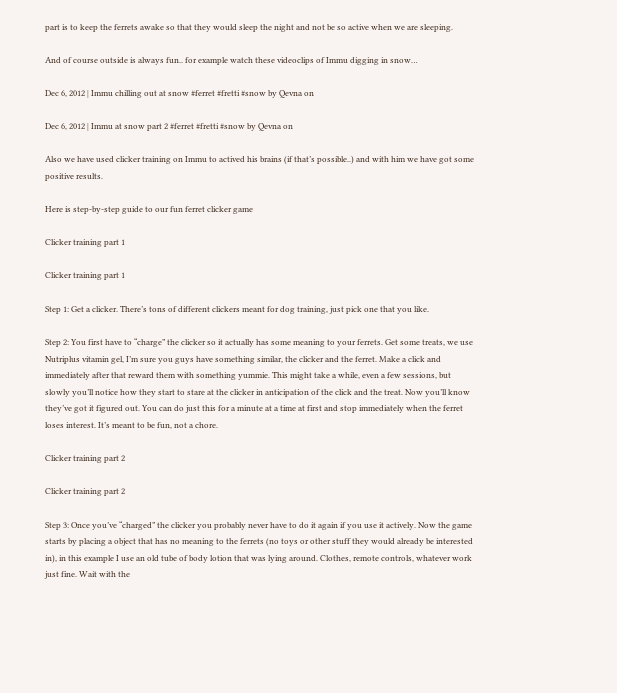part is to keep the ferrets awake so that they would sleep the night and not be so active when we are sleeping.

And of course outside is always fun.. for example watch these videoclips of Immu digging in snow…

Dec 6, 2012 | Immu chilling out at snow #ferret #fretti #snow by Qevna on

Dec 6, 2012 | Immu at snow part 2 #ferret #fretti #snow by Qevna on

Also we have used clicker training on Immu to actived his brains (if that’s possible..) and with him we have got some positive results.

Here is step-by-step guide to our fun ferret clicker game

Clicker training part 1

Clicker training part 1

Step 1: Get a clicker. There’s tons of different clickers meant for dog training, just pick one that you like.

Step 2: You first have to “charge” the clicker so it actually has some meaning to your ferrets. Get some treats, we use Nutriplus vitamin gel, I’m sure you guys have something similar, the clicker and the ferret. Make a click and immediately after that reward them with something yummie. This might take a while, even a few sessions, but slowly you’ll notice how they start to stare at the clicker in anticipation of the click and the treat. Now you’ll know they’ve got it figured out. You can do just this for a minute at a time at first and stop immediately when the ferret loses interest. It’s meant to be fun, not a chore.

Clicker training part 2

Clicker training part 2

Step 3: Once you’ve “charged” the clicker you probably never have to do it again if you use it actively. Now the game starts by placing a object that has no meaning to the ferrets (no toys or other stuff they would already be interested in), in this example I use an old tube of body lotion that was lying around. Clothes, remote controls, whatever work just fine. Wait with the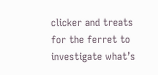clicker and treats for the ferret to investigate what’s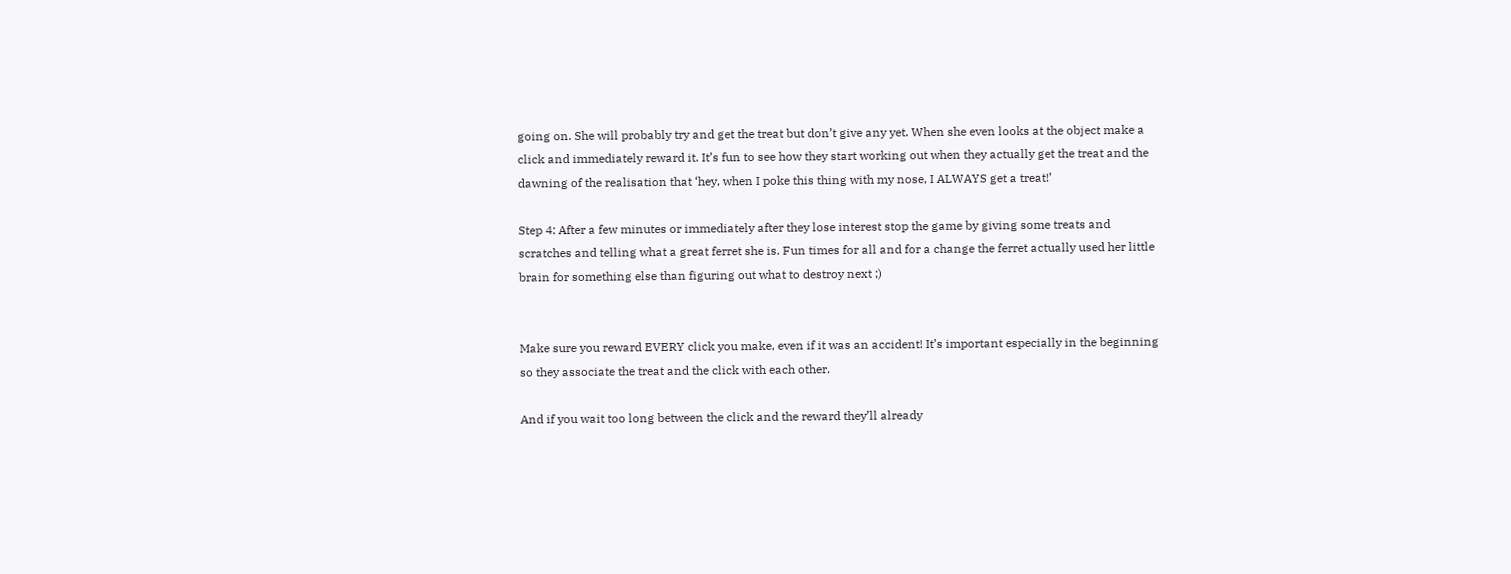going on. She will probably try and get the treat but don’t give any yet. When she even looks at the object make a click and immediately reward it. It’s fun to see how they start working out when they actually get the treat and the dawning of the realisation that ‘hey, when I poke this thing with my nose, I ALWAYS get a treat!’

Step 4: After a few minutes or immediately after they lose interest stop the game by giving some treats and scratches and telling what a great ferret she is. Fun times for all and for a change the ferret actually used her little brain for something else than figuring out what to destroy next ;)


Make sure you reward EVERY click you make, even if it was an accident! It’s important especially in the beginning so they associate the treat and the click with each other.

And if you wait too long between the click and the reward they’ll already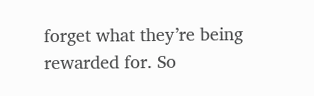forget what they’re being rewarded for. So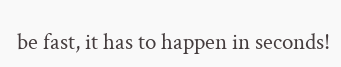be fast, it has to happen in seconds!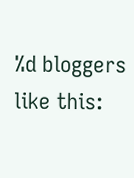%d bloggers like this: